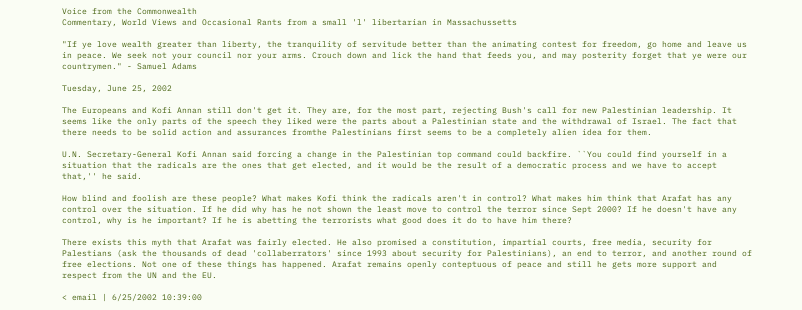Voice from the Commonwealth
Commentary, World Views and Occasional Rants from a small 'l' libertarian in Massachussetts

"If ye love wealth greater than liberty, the tranquility of servitude better than the animating contest for freedom, go home and leave us in peace. We seek not your council nor your arms. Crouch down and lick the hand that feeds you, and may posterity forget that ye were our countrymen." - Samuel Adams

Tuesday, June 25, 2002

The Europeans and Kofi Annan still don't get it. They are, for the most part, rejecting Bush's call for new Palestinian leadership. It seems like the only parts of the speech they liked were the parts about a Palestinian state and the withdrawal of Israel. The fact that there needs to be solid action and assurances fromthe Palestinians first seems to be a completely alien idea for them.

U.N. Secretary-General Kofi Annan said forcing a change in the Palestinian top command could backfire. ``You could find yourself in a situation that the radicals are the ones that get elected, and it would be the result of a democratic process and we have to accept that,'' he said.

How blind and foolish are these people? What makes Kofi think the radicals aren't in control? What makes him think that Arafat has any control over the situation. If he did why has he not shown the least move to control the terror since Sept 2000? If he doesn't have any control, why is he important? If he is abetting the terrorists what good does it do to have him there?

There exists this myth that Arafat was fairly elected. He also promised a constitution, impartial courts, free media, security for Palestians (ask the thousands of dead 'collaberrators' since 1993 about security for Palestinians), an end to terror, and another round of free elections. Not one of these things has happened. Arafat remains openly conteptuous of peace and still he gets more support and respect from the UN and the EU.

< email | 6/25/2002 10:39:00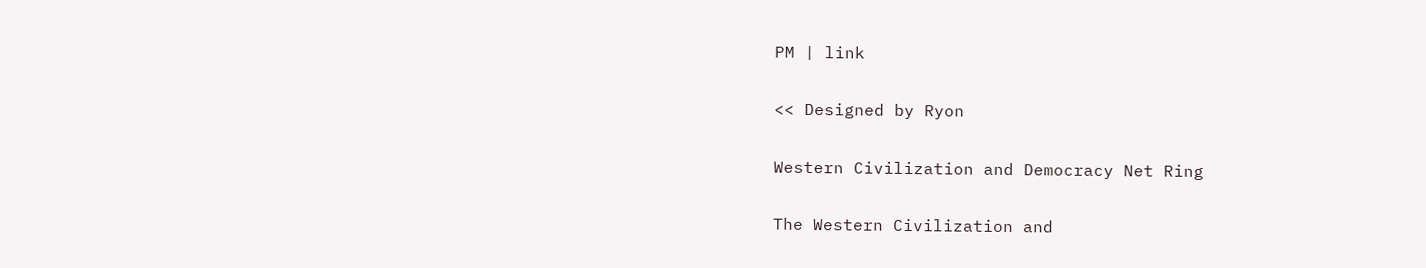PM | link

<< Designed by Ryon

Western Civilization and Democracy Net Ring

The Western Civilization and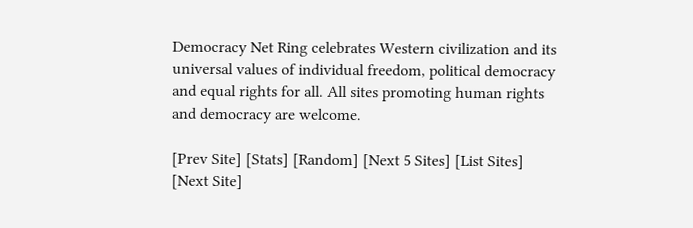Democracy Net Ring celebrates Western civilization and its universal values of individual freedom, political democracy and equal rights for all. All sites promoting human rights and democracy are welcome.

[Prev Site] [Stats] [Random] [Next 5 Sites] [List Sites] [Next Site]